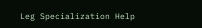Leg Specialization Help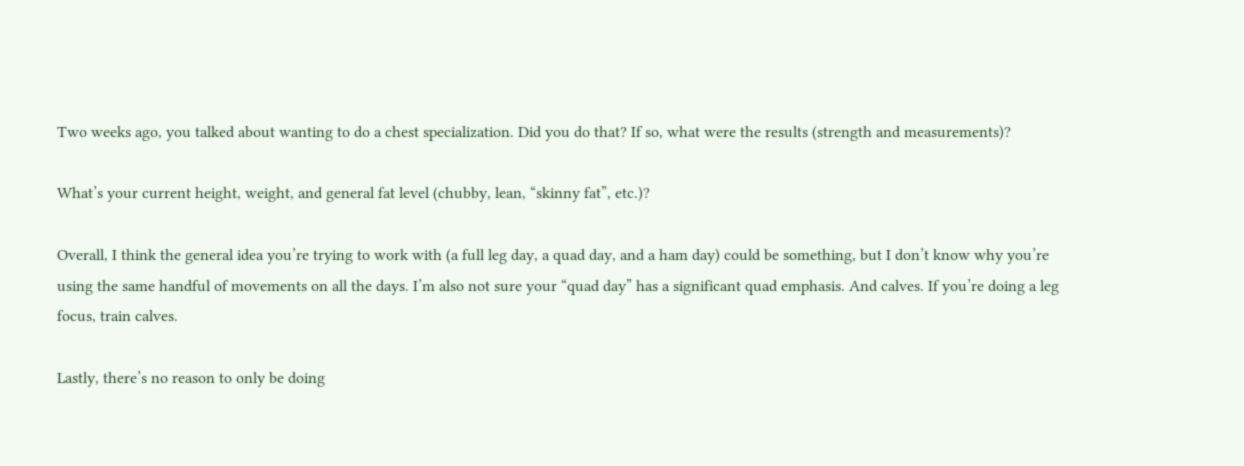Two weeks ago, you talked about wanting to do a chest specialization. Did you do that? If so, what were the results (strength and measurements)?

What’s your current height, weight, and general fat level (chubby, lean, “skinny fat”, etc.)?

Overall, I think the general idea you’re trying to work with (a full leg day, a quad day, and a ham day) could be something, but I don’t know why you’re using the same handful of movements on all the days. I’m also not sure your “quad day” has a significant quad emphasis. And calves. If you’re doing a leg focus, train calves.

Lastly, there’s no reason to only be doing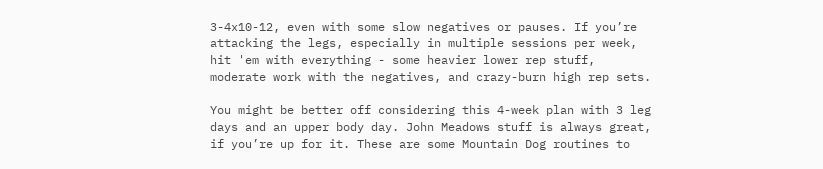3-4x10-12, even with some slow negatives or pauses. If you’re attacking the legs, especially in multiple sessions per week, hit 'em with everything - some heavier lower rep stuff, moderate work with the negatives, and crazy-burn high rep sets.

You might be better off considering this 4-week plan with 3 leg days and an upper body day. John Meadows stuff is always great, if you’re up for it. These are some Mountain Dog routines to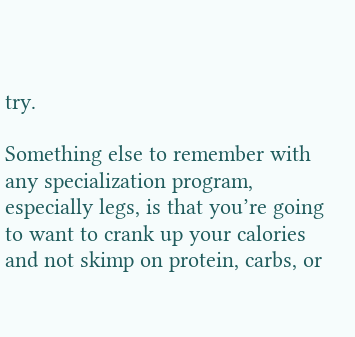try.

Something else to remember with any specialization program, especially legs, is that you’re going to want to crank up your calories and not skimp on protein, carbs, or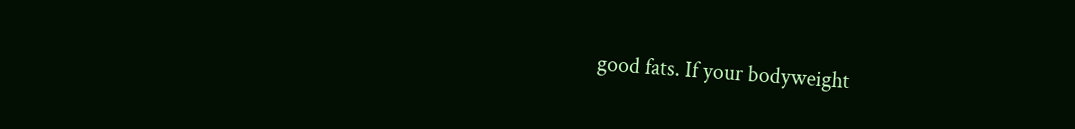good fats. If your bodyweight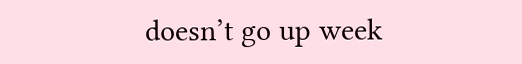doesn’t go up week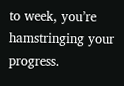to week, you’re hamstringing your progress.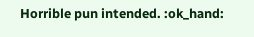Horrible pun intended. :ok_hand: